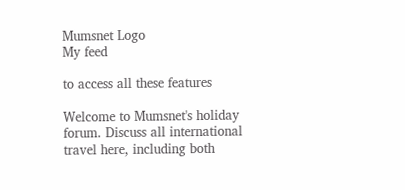Mumsnet Logo
My feed

to access all these features

Welcome to Mumsnet's holiday forum. Discuss all international travel here, including both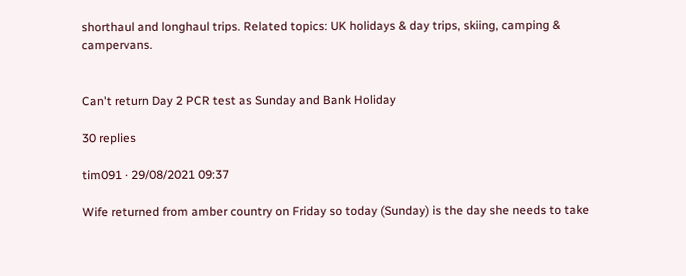shorthaul and longhaul trips. Related topics: UK holidays & day trips, skiing, camping & campervans.


Can't return Day 2 PCR test as Sunday and Bank Holiday

30 replies

tim091 · 29/08/2021 09:37

Wife returned from amber country on Friday so today (Sunday) is the day she needs to take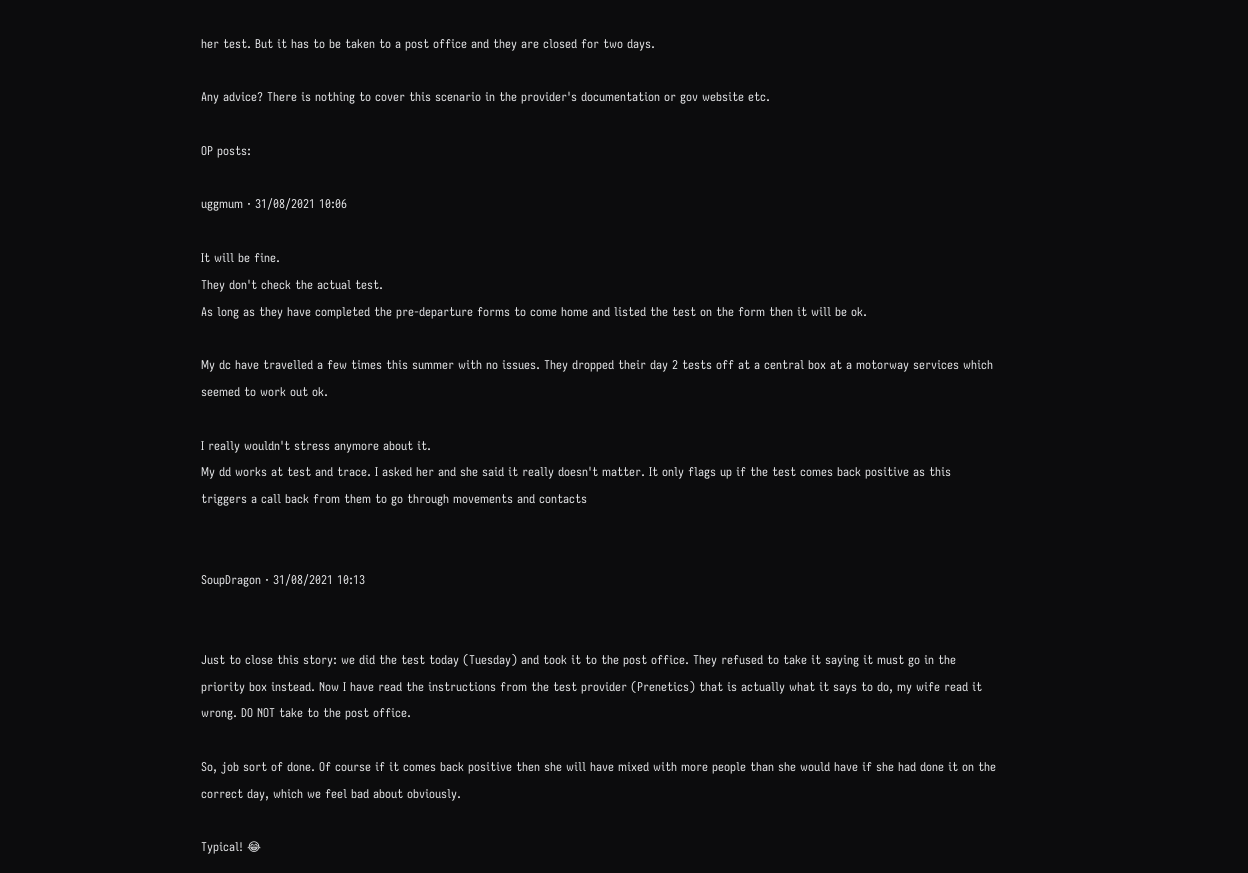her test. But it has to be taken to a post office and they are closed for two days.

Any advice? There is nothing to cover this scenario in the provider's documentation or gov website etc.

OP posts:

uggmum · 31/08/2021 10:06

It will be fine.
They don't check the actual test.
As long as they have completed the pre-departure forms to come home and listed the test on the form then it will be ok.

My dc have travelled a few times this summer with no issues. They dropped their day 2 tests off at a central box at a motorway services which seemed to work out ok.

I really wouldn't stress anymore about it.
My dd works at test and trace. I asked her and she said it really doesn't matter. It only flags up if the test comes back positive as this triggers a call back from them to go through movements and contacts


SoupDragon · 31/08/2021 10:13


Just to close this story: we did the test today (Tuesday) and took it to the post office. They refused to take it saying it must go in the priority box instead. Now I have read the instructions from the test provider (Prenetics) that is actually what it says to do, my wife read it wrong. DO NOT take to the post office.

So, job sort of done. Of course if it comes back positive then she will have mixed with more people than she would have if she had done it on the correct day, which we feel bad about obviously.

Typical! 😂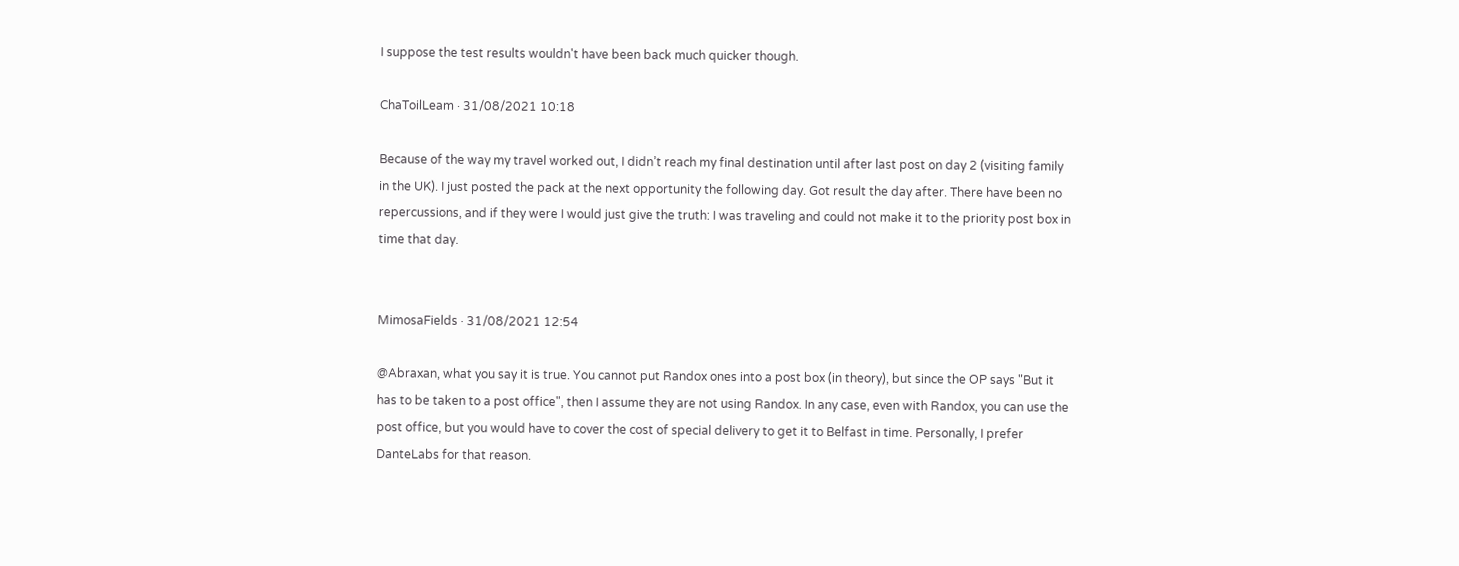I suppose the test results wouldn't have been back much quicker though.

ChaToilLeam · 31/08/2021 10:18

Because of the way my travel worked out, I didn’t reach my final destination until after last post on day 2 (visiting family in the UK). I just posted the pack at the next opportunity the following day. Got result the day after. There have been no repercussions, and if they were I would just give the truth: I was traveling and could not make it to the priority post box in time that day.


MimosaFields · 31/08/2021 12:54

@Abraxan, what you say it is true. You cannot put Randox ones into a post box (in theory), but since the OP says "But it has to be taken to a post office", then I assume they are not using Randox. In any case, even with Randox, you can use the post office, but you would have to cover the cost of special delivery to get it to Belfast in time. Personally, I prefer DanteLabs for that reason.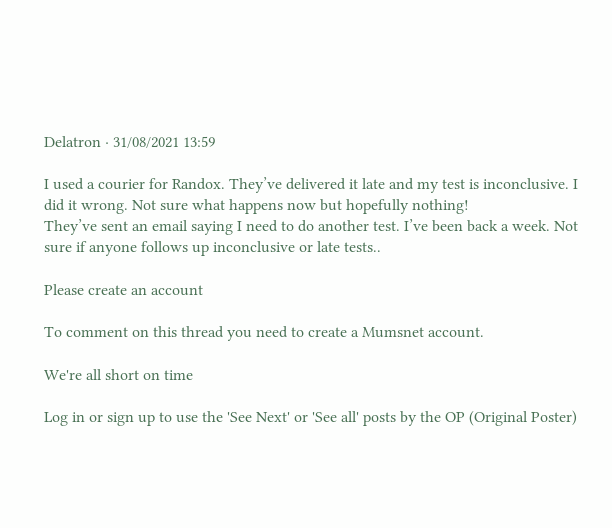Delatron · 31/08/2021 13:59

I used a courier for Randox. They’ve delivered it late and my test is inconclusive. I did it wrong. Not sure what happens now but hopefully nothing!
They’ve sent an email saying I need to do another test. I’ve been back a week. Not sure if anyone follows up inconclusive or late tests..

Please create an account

To comment on this thread you need to create a Mumsnet account.

We're all short on time

Log in or sign up to use the 'See Next' or 'See all' posts by the OP (Original Poster)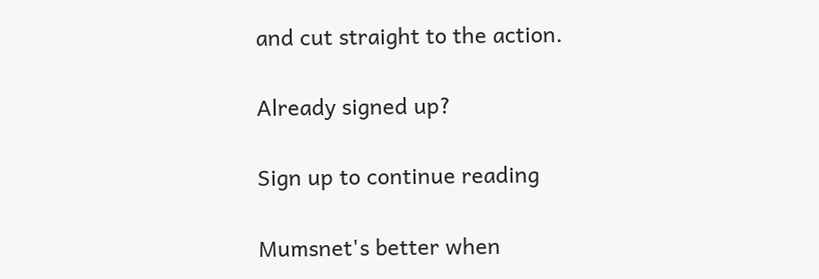and cut straight to the action.

Already signed up?

Sign up to continue reading

Mumsnet's better when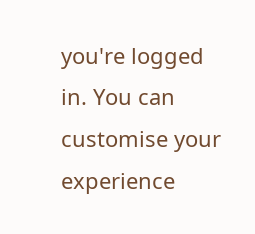you're logged in. You can customise your experience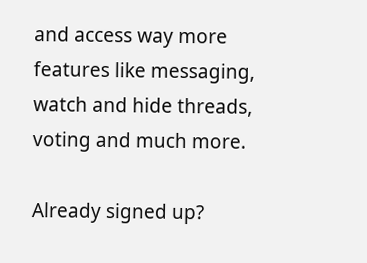and access way more features like messaging, watch and hide threads, voting and much more.

Already signed up?